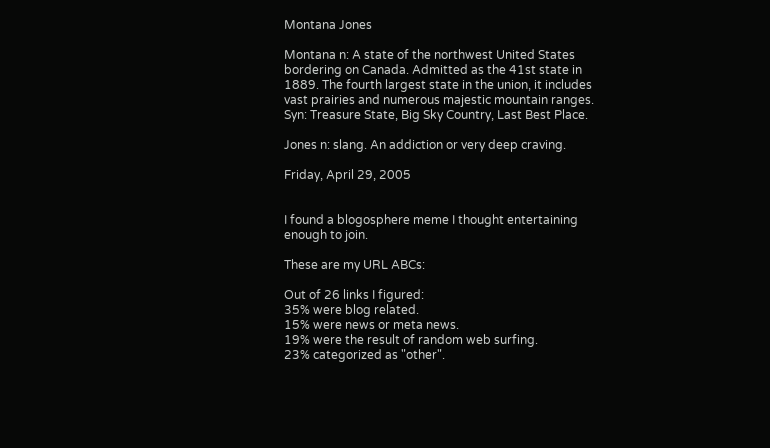Montana Jones

Montana n: A state of the northwest United States bordering on Canada. Admitted as the 41st state in 1889. The fourth largest state in the union, it includes vast prairies and numerous majestic mountain ranges.
Syn: Treasure State, Big Sky Country, Last Best Place.

Jones n: slang. An addiction or very deep craving.

Friday, April 29, 2005


I found a blogosphere meme I thought entertaining enough to join.

These are my URL ABCs:

Out of 26 links I figured:
35% were blog related.
15% were news or meta news.
19% were the result of random web surfing.
23% categorized as "other".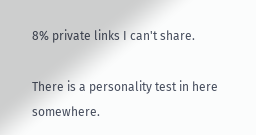8% private links I can't share.

There is a personality test in here somewhere.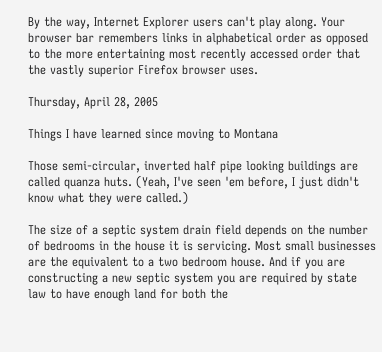By the way, Internet Explorer users can't play along. Your browser bar remembers links in alphabetical order as opposed to the more entertaining most recently accessed order that the vastly superior Firefox browser uses.

Thursday, April 28, 2005

Things I have learned since moving to Montana

Those semi-circular, inverted half pipe looking buildings are called quanza huts. (Yeah, I've seen 'em before, I just didn't know what they were called.)

The size of a septic system drain field depends on the number of bedrooms in the house it is servicing. Most small businesses are the equivalent to a two bedroom house. And if you are constructing a new septic system you are required by state law to have enough land for both the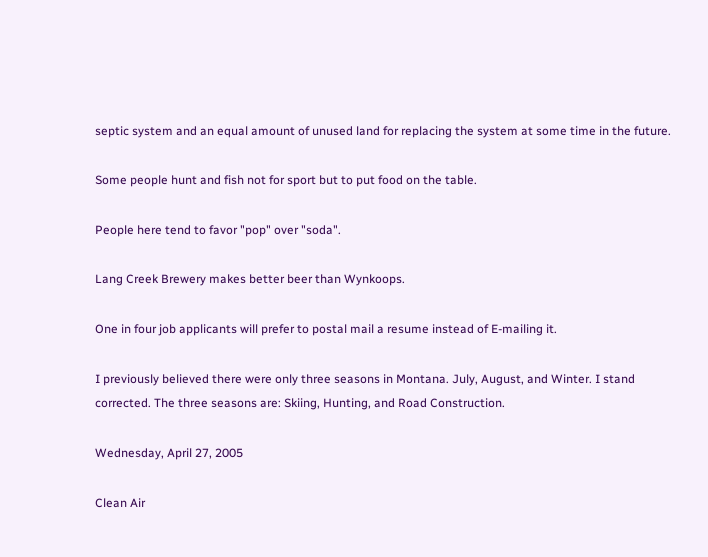septic system and an equal amount of unused land for replacing the system at some time in the future.

Some people hunt and fish not for sport but to put food on the table.

People here tend to favor "pop" over "soda".

Lang Creek Brewery makes better beer than Wynkoops.

One in four job applicants will prefer to postal mail a resume instead of E-mailing it.

I previously believed there were only three seasons in Montana. July, August, and Winter. I stand corrected. The three seasons are: Skiing, Hunting, and Road Construction.

Wednesday, April 27, 2005

Clean Air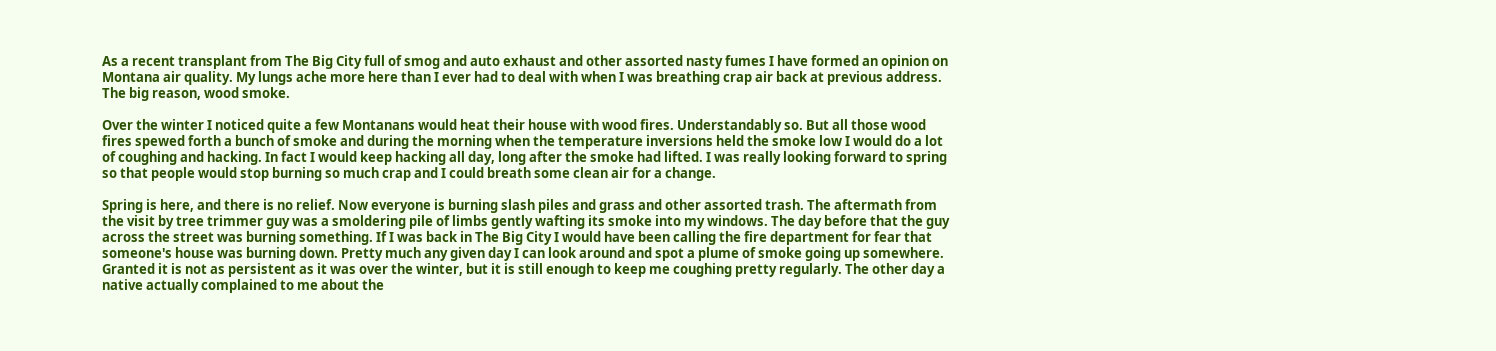As a recent transplant from The Big City full of smog and auto exhaust and other assorted nasty fumes I have formed an opinion on Montana air quality. My lungs ache more here than I ever had to deal with when I was breathing crap air back at previous address. The big reason, wood smoke.

Over the winter I noticed quite a few Montanans would heat their house with wood fires. Understandably so. But all those wood fires spewed forth a bunch of smoke and during the morning when the temperature inversions held the smoke low I would do a lot of coughing and hacking. In fact I would keep hacking all day, long after the smoke had lifted. I was really looking forward to spring so that people would stop burning so much crap and I could breath some clean air for a change.

Spring is here, and there is no relief. Now everyone is burning slash piles and grass and other assorted trash. The aftermath from the visit by tree trimmer guy was a smoldering pile of limbs gently wafting its smoke into my windows. The day before that the guy across the street was burning something. If I was back in The Big City I would have been calling the fire department for fear that someone's house was burning down. Pretty much any given day I can look around and spot a plume of smoke going up somewhere. Granted it is not as persistent as it was over the winter, but it is still enough to keep me coughing pretty regularly. The other day a native actually complained to me about the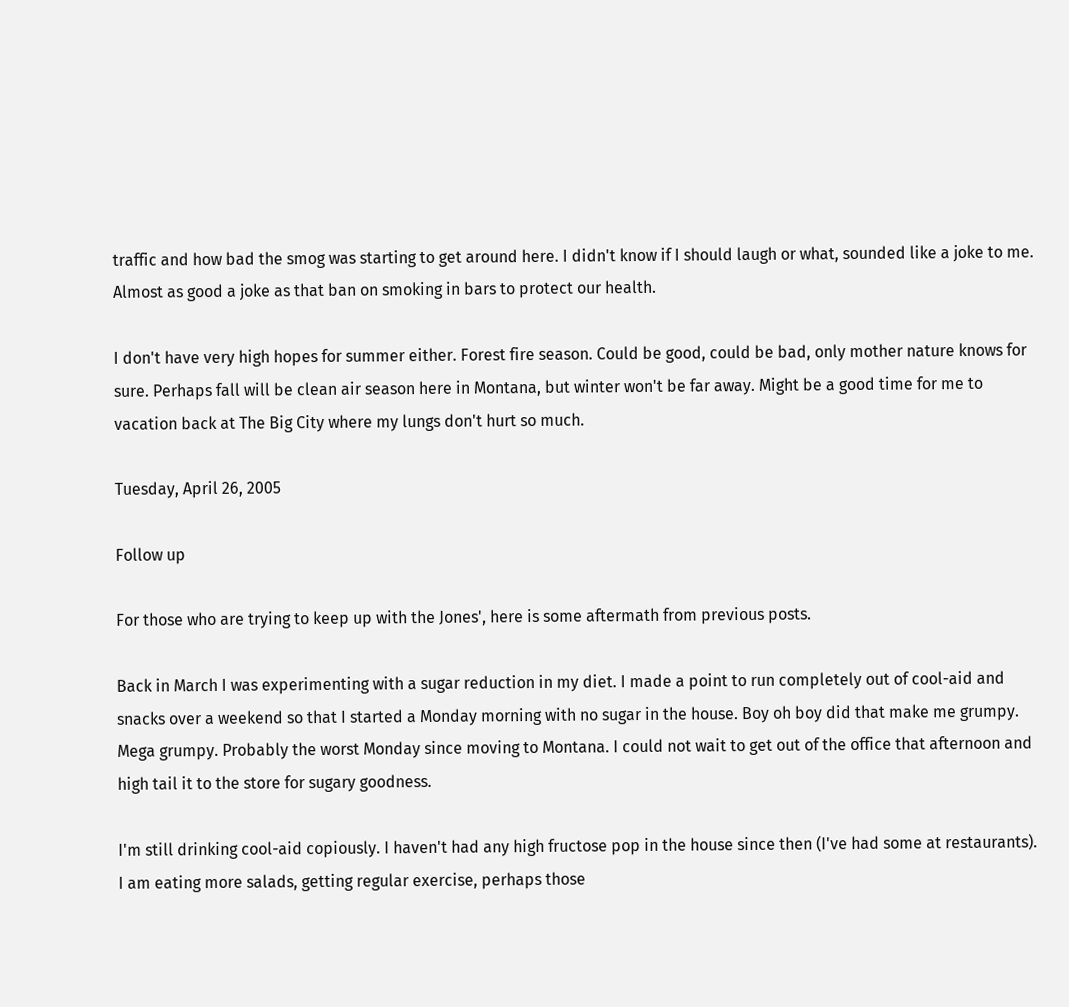traffic and how bad the smog was starting to get around here. I didn't know if I should laugh or what, sounded like a joke to me. Almost as good a joke as that ban on smoking in bars to protect our health.

I don't have very high hopes for summer either. Forest fire season. Could be good, could be bad, only mother nature knows for sure. Perhaps fall will be clean air season here in Montana, but winter won't be far away. Might be a good time for me to vacation back at The Big City where my lungs don't hurt so much.

Tuesday, April 26, 2005

Follow up

For those who are trying to keep up with the Jones', here is some aftermath from previous posts.

Back in March I was experimenting with a sugar reduction in my diet. I made a point to run completely out of cool-aid and snacks over a weekend so that I started a Monday morning with no sugar in the house. Boy oh boy did that make me grumpy. Mega grumpy. Probably the worst Monday since moving to Montana. I could not wait to get out of the office that afternoon and high tail it to the store for sugary goodness.

I'm still drinking cool-aid copiously. I haven't had any high fructose pop in the house since then (I've had some at restaurants). I am eating more salads, getting regular exercise, perhaps those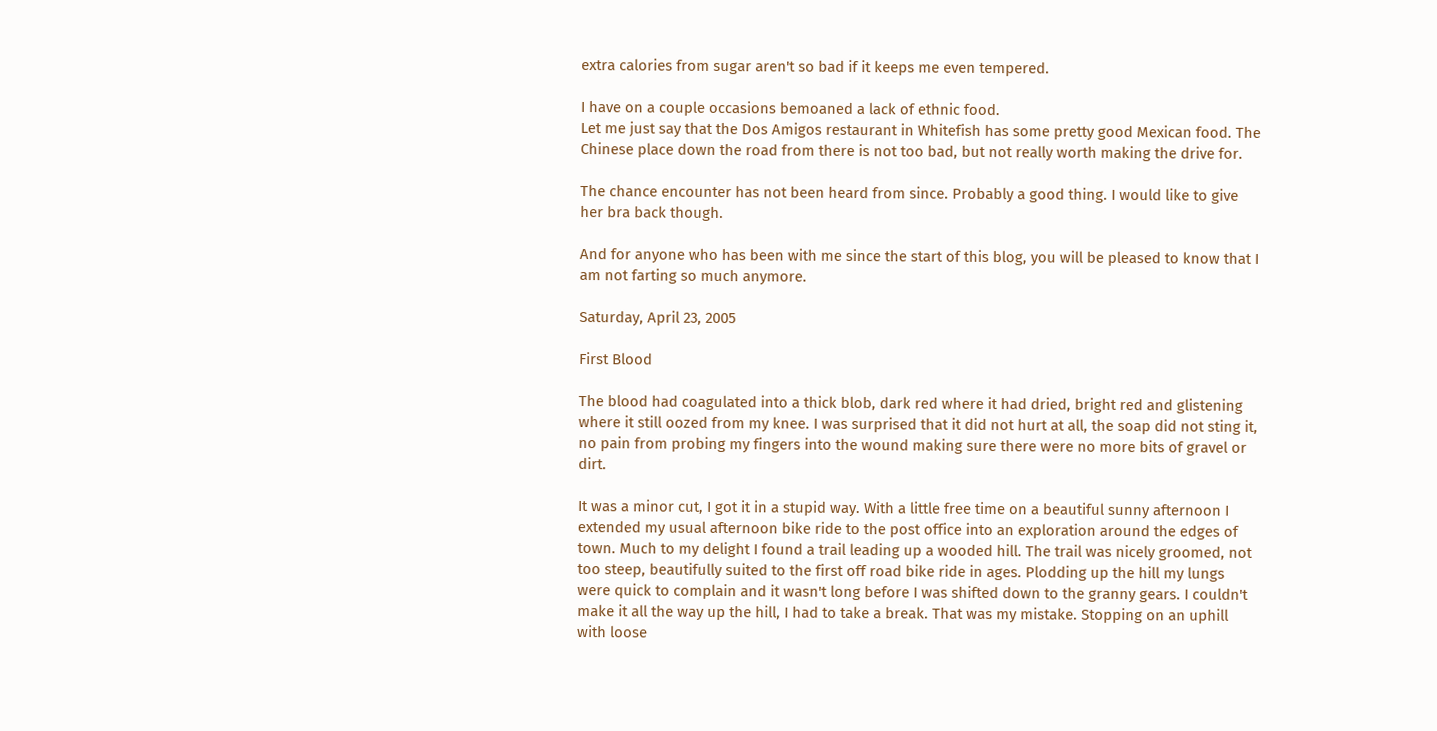extra calories from sugar aren't so bad if it keeps me even tempered.

I have on a couple occasions bemoaned a lack of ethnic food.
Let me just say that the Dos Amigos restaurant in Whitefish has some pretty good Mexican food. The Chinese place down the road from there is not too bad, but not really worth making the drive for.

The chance encounter has not been heard from since. Probably a good thing. I would like to give her bra back though.

And for anyone who has been with me since the start of this blog, you will be pleased to know that I am not farting so much anymore.

Saturday, April 23, 2005

First Blood

The blood had coagulated into a thick blob, dark red where it had dried, bright red and glistening where it still oozed from my knee. I was surprised that it did not hurt at all, the soap did not sting it, no pain from probing my fingers into the wound making sure there were no more bits of gravel or dirt.

It was a minor cut, I got it in a stupid way. With a little free time on a beautiful sunny afternoon I extended my usual afternoon bike ride to the post office into an exploration around the edges of town. Much to my delight I found a trail leading up a wooded hill. The trail was nicely groomed, not too steep, beautifully suited to the first off road bike ride in ages. Plodding up the hill my lungs were quick to complain and it wasn't long before I was shifted down to the granny gears. I couldn't make it all the way up the hill, I had to take a break. That was my mistake. Stopping on an uphill with loose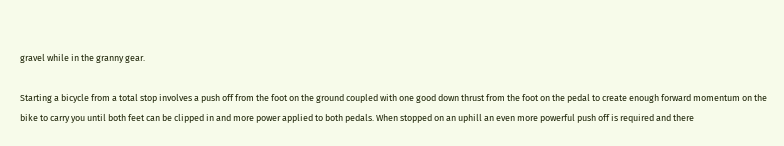gravel while in the granny gear.

Starting a bicycle from a total stop involves a push off from the foot on the ground coupled with one good down thrust from the foot on the pedal to create enough forward momentum on the bike to carry you until both feet can be clipped in and more power applied to both pedals. When stopped on an uphill an even more powerful push off is required and there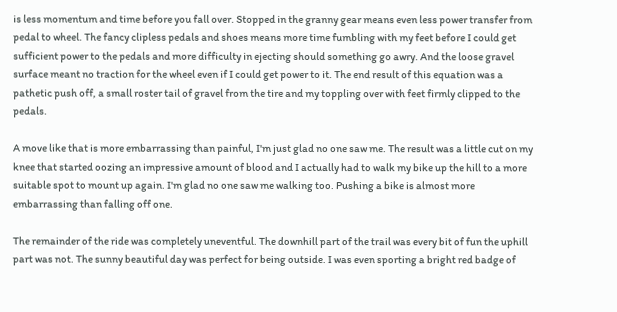is less momentum and time before you fall over. Stopped in the granny gear means even less power transfer from pedal to wheel. The fancy clipless pedals and shoes means more time fumbling with my feet before I could get sufficient power to the pedals and more difficulty in ejecting should something go awry. And the loose gravel surface meant no traction for the wheel even if I could get power to it. The end result of this equation was a pathetic push off, a small roster tail of gravel from the tire and my toppling over with feet firmly clipped to the pedals.

A move like that is more embarrassing than painful, I'm just glad no one saw me. The result was a little cut on my knee that started oozing an impressive amount of blood and I actually had to walk my bike up the hill to a more suitable spot to mount up again. I'm glad no one saw me walking too. Pushing a bike is almost more embarrassing than falling off one.

The remainder of the ride was completely uneventful. The downhill part of the trail was every bit of fun the uphill part was not. The sunny beautiful day was perfect for being outside. I was even sporting a bright red badge of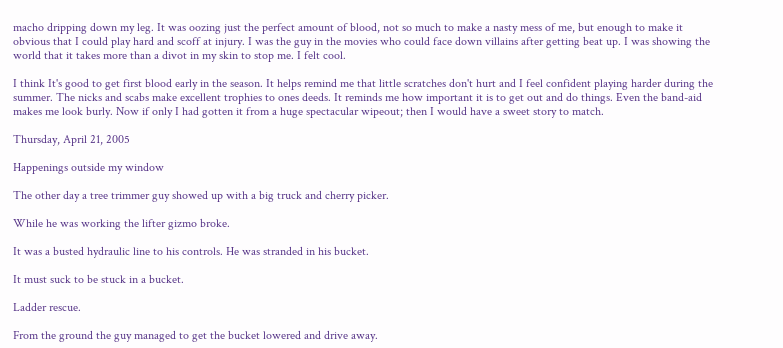macho dripping down my leg. It was oozing just the perfect amount of blood, not so much to make a nasty mess of me, but enough to make it obvious that I could play hard and scoff at injury. I was the guy in the movies who could face down villains after getting beat up. I was showing the world that it takes more than a divot in my skin to stop me. I felt cool.

I think It's good to get first blood early in the season. It helps remind me that little scratches don't hurt and I feel confident playing harder during the summer. The nicks and scabs make excellent trophies to ones deeds. It reminds me how important it is to get out and do things. Even the band-aid makes me look burly. Now if only I had gotten it from a huge spectacular wipeout; then I would have a sweet story to match.

Thursday, April 21, 2005

Happenings outside my window

The other day a tree trimmer guy showed up with a big truck and cherry picker.

While he was working the lifter gizmo broke.

It was a busted hydraulic line to his controls. He was stranded in his bucket.

It must suck to be stuck in a bucket.

Ladder rescue.

From the ground the guy managed to get the bucket lowered and drive away.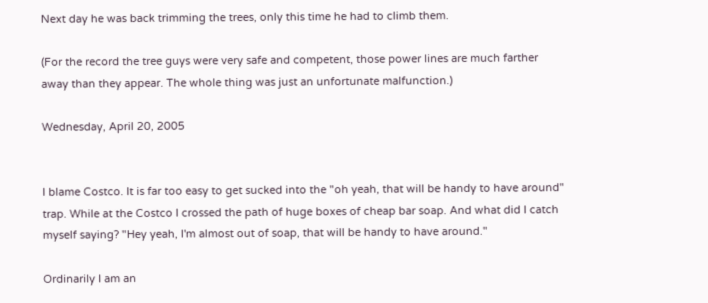Next day he was back trimming the trees, only this time he had to climb them.

(For the record the tree guys were very safe and competent, those power lines are much farther away than they appear. The whole thing was just an unfortunate malfunction.)

Wednesday, April 20, 2005


I blame Costco. It is far too easy to get sucked into the "oh yeah, that will be handy to have around" trap. While at the Costco I crossed the path of huge boxes of cheap bar soap. And what did I catch myself saying? "Hey yeah, I'm almost out of soap, that will be handy to have around."

Ordinarily I am an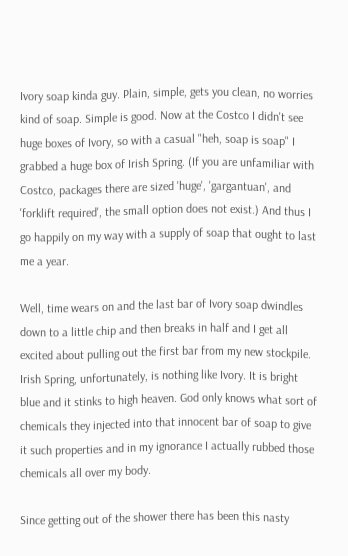Ivory soap kinda guy. Plain, simple, gets you clean, no worries kind of soap. Simple is good. Now at the Costco I didn't see huge boxes of Ivory, so with a casual "heh, soap is soap" I grabbed a huge box of Irish Spring. (If you are unfamiliar with Costco, packages there are sized 'huge', 'gargantuan', and 'forklift required', the small option does not exist.) And thus I go happily on my way with a supply of soap that ought to last me a year.

Well, time wears on and the last bar of Ivory soap dwindles down to a little chip and then breaks in half and I get all excited about pulling out the first bar from my new stockpile. Irish Spring, unfortunately, is nothing like Ivory. It is bright blue and it stinks to high heaven. God only knows what sort of chemicals they injected into that innocent bar of soap to give it such properties and in my ignorance I actually rubbed those chemicals all over my body.

Since getting out of the shower there has been this nasty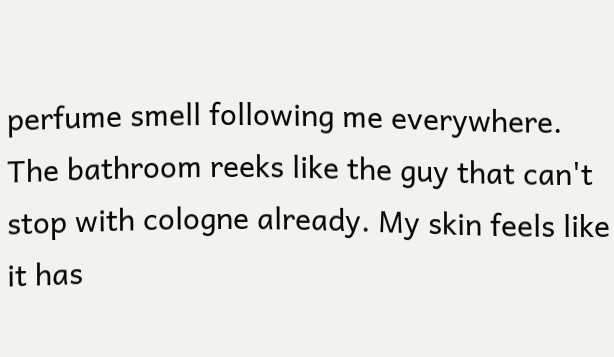perfume smell following me everywhere. The bathroom reeks like the guy that can't stop with cologne already. My skin feels like it has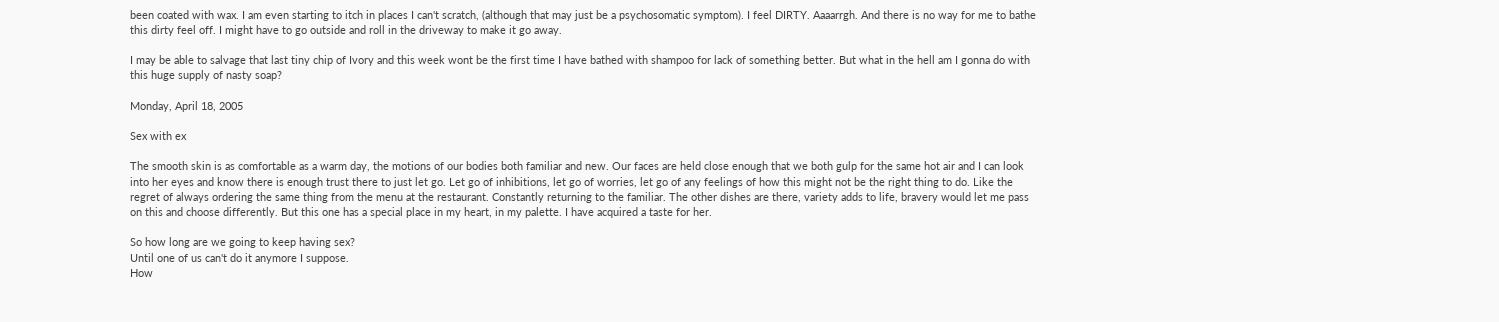been coated with wax. I am even starting to itch in places I can't scratch, (although that may just be a psychosomatic symptom). I feel DIRTY. Aaaarrgh. And there is no way for me to bathe this dirty feel off. I might have to go outside and roll in the driveway to make it go away.

I may be able to salvage that last tiny chip of Ivory and this week wont be the first time I have bathed with shampoo for lack of something better. But what in the hell am I gonna do with this huge supply of nasty soap?

Monday, April 18, 2005

Sex with ex

The smooth skin is as comfortable as a warm day, the motions of our bodies both familiar and new. Our faces are held close enough that we both gulp for the same hot air and I can look into her eyes and know there is enough trust there to just let go. Let go of inhibitions, let go of worries, let go of any feelings of how this might not be the right thing to do. Like the regret of always ordering the same thing from the menu at the restaurant. Constantly returning to the familiar. The other dishes are there, variety adds to life, bravery would let me pass on this and choose differently. But this one has a special place in my heart, in my palette. I have acquired a taste for her.

So how long are we going to keep having sex?
Until one of us can't do it anymore I suppose.
How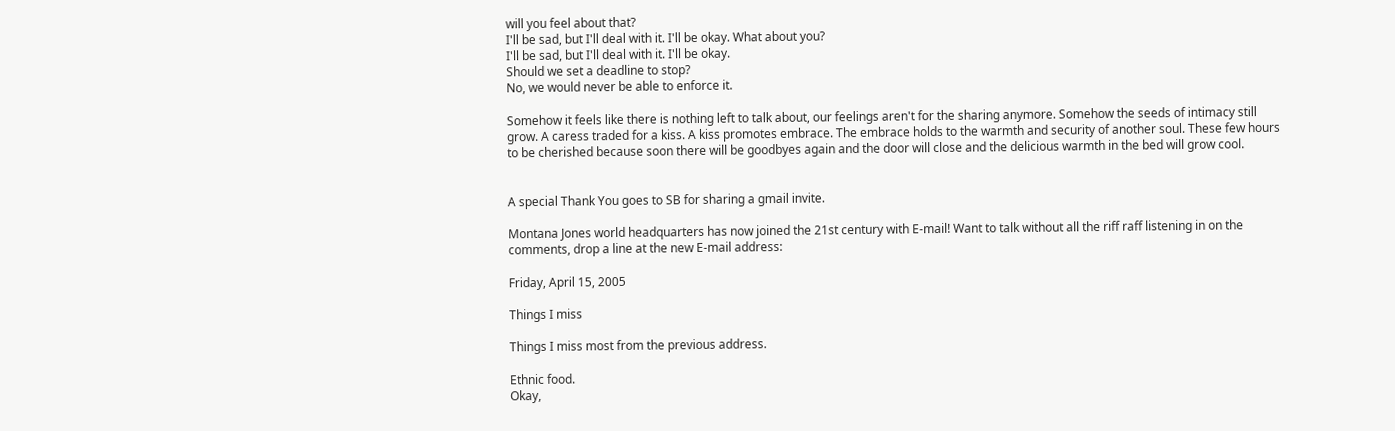will you feel about that?
I'll be sad, but I'll deal with it. I'll be okay. What about you?
I'll be sad, but I'll deal with it. I'll be okay.
Should we set a deadline to stop?
No, we would never be able to enforce it.

Somehow it feels like there is nothing left to talk about, our feelings aren't for the sharing anymore. Somehow the seeds of intimacy still grow. A caress traded for a kiss. A kiss promotes embrace. The embrace holds to the warmth and security of another soul. These few hours to be cherished because soon there will be goodbyes again and the door will close and the delicious warmth in the bed will grow cool.


A special Thank You goes to SB for sharing a gmail invite.

Montana Jones world headquarters has now joined the 21st century with E-mail! Want to talk without all the riff raff listening in on the comments, drop a line at the new E-mail address:

Friday, April 15, 2005

Things I miss

Things I miss most from the previous address.

Ethnic food.
Okay,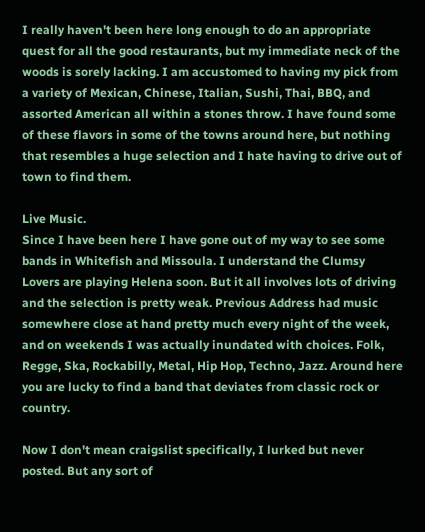I really haven't been here long enough to do an appropriate quest for all the good restaurants, but my immediate neck of the woods is sorely lacking. I am accustomed to having my pick from a variety of Mexican, Chinese, Italian, Sushi, Thai, BBQ, and assorted American all within a stones throw. I have found some of these flavors in some of the towns around here, but nothing that resembles a huge selection and I hate having to drive out of town to find them.

Live Music.
Since I have been here I have gone out of my way to see some bands in Whitefish and Missoula. I understand the Clumsy Lovers are playing Helena soon. But it all involves lots of driving and the selection is pretty weak. Previous Address had music somewhere close at hand pretty much every night of the week, and on weekends I was actually inundated with choices. Folk, Regge, Ska, Rockabilly, Metal, Hip Hop, Techno, Jazz. Around here you are lucky to find a band that deviates from classic rock or country.

Now I don't mean craigslist specifically, I lurked but never posted. But any sort of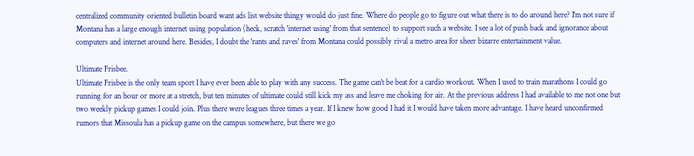centralized community oriented bulletin board want ads list website thingy would do just fine. Where do people go to figure out what there is to do around here? I'm not sure if Montana has a large enough internet using population (heck, scratch 'internet using' from that sentence) to support such a website. I see a lot of push back and ignorance about computers and internet around here. Besides, I doubt the 'rants and raves' from Montana could possibly rival a metro area for sheer bizarre entertainment value.

Ultimate Frisbee.
Ultimate Frisbee is the only team sport I have ever been able to play with any success. The game can't be beat for a cardio workout. When I used to train marathons I could go running for an hour or more at a stretch, but ten minutes of ultimate could still kick my ass and leave me choking for air. At the previous address I had available to me not one but two weekly pickup games I could join. Plus there were leagues three times a year. If I knew how good I had it I would have taken more advantage. I have heard unconfirmed rumors that Missoula has a pickup game on the campus somewhere, but there we go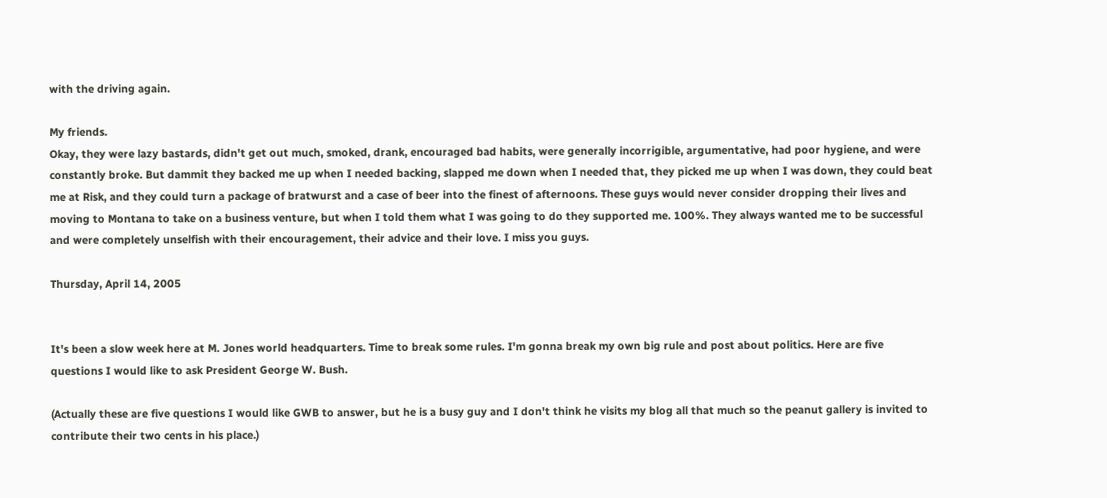with the driving again.

My friends.
Okay, they were lazy bastards, didn't get out much, smoked, drank, encouraged bad habits, were generally incorrigible, argumentative, had poor hygiene, and were constantly broke. But dammit they backed me up when I needed backing, slapped me down when I needed that, they picked me up when I was down, they could beat me at Risk, and they could turn a package of bratwurst and a case of beer into the finest of afternoons. These guys would never consider dropping their lives and moving to Montana to take on a business venture, but when I told them what I was going to do they supported me. 100%. They always wanted me to be successful and were completely unselfish with their encouragement, their advice and their love. I miss you guys.

Thursday, April 14, 2005


It's been a slow week here at M. Jones world headquarters. Time to break some rules. I'm gonna break my own big rule and post about politics. Here are five questions I would like to ask President George W. Bush.

(Actually these are five questions I would like GWB to answer, but he is a busy guy and I don't think he visits my blog all that much so the peanut gallery is invited to contribute their two cents in his place.)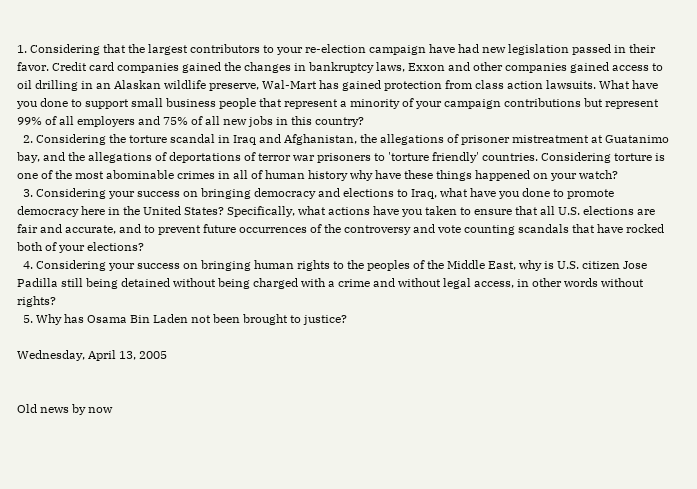1. Considering that the largest contributors to your re-election campaign have had new legislation passed in their favor. Credit card companies gained the changes in bankruptcy laws, Exxon and other companies gained access to oil drilling in an Alaskan wildlife preserve, Wal-Mart has gained protection from class action lawsuits. What have you done to support small business people that represent a minority of your campaign contributions but represent 99% of all employers and 75% of all new jobs in this country?
  2. Considering the torture scandal in Iraq and Afghanistan, the allegations of prisoner mistreatment at Guatanimo bay, and the allegations of deportations of terror war prisoners to 'torture friendly' countries. Considering torture is one of the most abominable crimes in all of human history why have these things happened on your watch?
  3. Considering your success on bringing democracy and elections to Iraq, what have you done to promote democracy here in the United States? Specifically, what actions have you taken to ensure that all U.S. elections are fair and accurate, and to prevent future occurrences of the controversy and vote counting scandals that have rocked both of your elections?
  4. Considering your success on bringing human rights to the peoples of the Middle East, why is U.S. citizen Jose Padilla still being detained without being charged with a crime and without legal access, in other words without rights?
  5. Why has Osama Bin Laden not been brought to justice?

Wednesday, April 13, 2005


Old news by now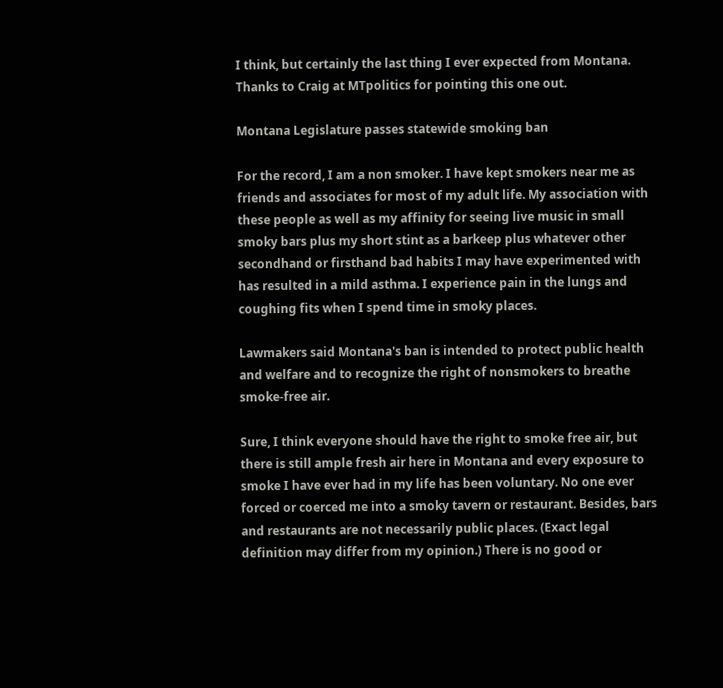I think, but certainly the last thing I ever expected from Montana. Thanks to Craig at MTpolitics for pointing this one out.

Montana Legislature passes statewide smoking ban

For the record, I am a non smoker. I have kept smokers near me as friends and associates for most of my adult life. My association with these people as well as my affinity for seeing live music in small smoky bars plus my short stint as a barkeep plus whatever other secondhand or firsthand bad habits I may have experimented with has resulted in a mild asthma. I experience pain in the lungs and coughing fits when I spend time in smoky places.

Lawmakers said Montana's ban is intended to protect public health and welfare and to recognize the right of nonsmokers to breathe smoke-free air.

Sure, I think everyone should have the right to smoke free air, but there is still ample fresh air here in Montana and every exposure to smoke I have ever had in my life has been voluntary. No one ever forced or coerced me into a smoky tavern or restaurant. Besides, bars and restaurants are not necessarily public places. (Exact legal definition may differ from my opinion.) There is no good or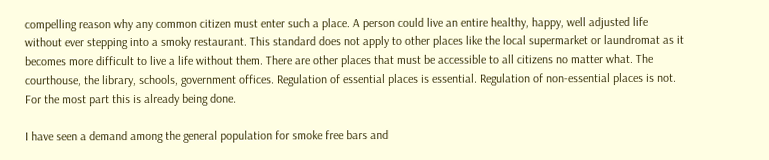compelling reason why any common citizen must enter such a place. A person could live an entire healthy, happy, well adjusted life without ever stepping into a smoky restaurant. This standard does not apply to other places like the local supermarket or laundromat as it becomes more difficult to live a life without them. There are other places that must be accessible to all citizens no matter what. The courthouse, the library, schools, government offices. Regulation of essential places is essential. Regulation of non-essential places is not. For the most part this is already being done.

I have seen a demand among the general population for smoke free bars and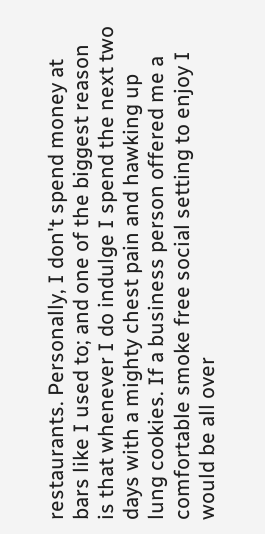restaurants. Personally, I don't spend money at bars like I used to; and one of the biggest reason is that whenever I do indulge I spend the next two days with a mighty chest pain and hawking up lung cookies. If a business person offered me a comfortable smoke free social setting to enjoy I would be all over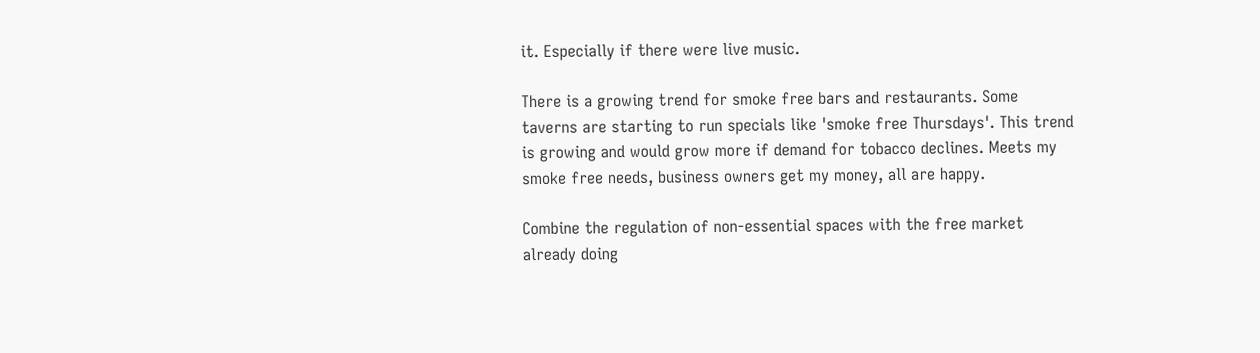it. Especially if there were live music.

There is a growing trend for smoke free bars and restaurants. Some taverns are starting to run specials like 'smoke free Thursdays'. This trend is growing and would grow more if demand for tobacco declines. Meets my smoke free needs, business owners get my money, all are happy.

Combine the regulation of non-essential spaces with the free market already doing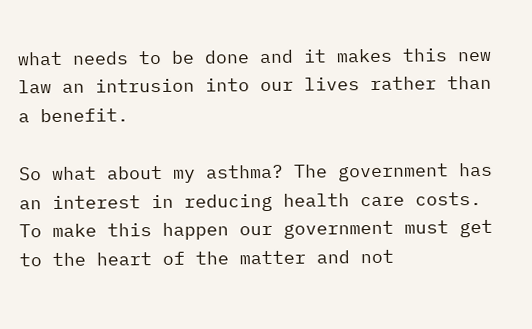what needs to be done and it makes this new law an intrusion into our lives rather than a benefit.

So what about my asthma? The government has an interest in reducing health care costs. To make this happen our government must get to the heart of the matter and not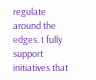regulate around the edges. I fully support initiatives that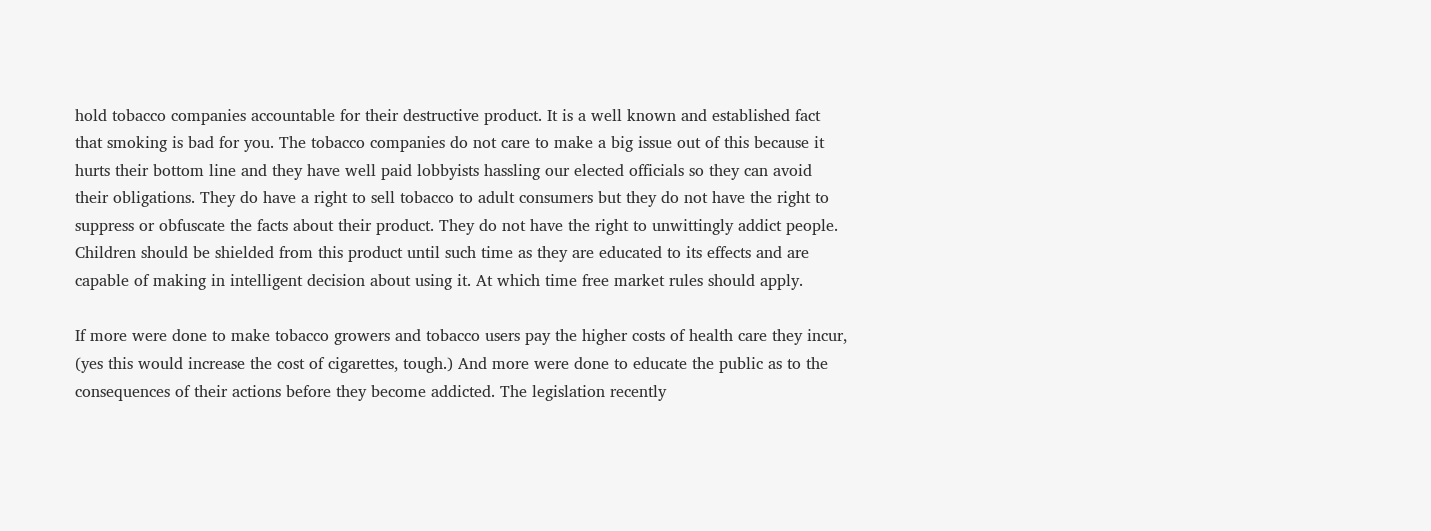hold tobacco companies accountable for their destructive product. It is a well known and established fact that smoking is bad for you. The tobacco companies do not care to make a big issue out of this because it hurts their bottom line and they have well paid lobbyists hassling our elected officials so they can avoid their obligations. They do have a right to sell tobacco to adult consumers but they do not have the right to suppress or obfuscate the facts about their product. They do not have the right to unwittingly addict people. Children should be shielded from this product until such time as they are educated to its effects and are capable of making in intelligent decision about using it. At which time free market rules should apply.

If more were done to make tobacco growers and tobacco users pay the higher costs of health care they incur, (yes this would increase the cost of cigarettes, tough.) And more were done to educate the public as to the consequences of their actions before they become addicted. The legislation recently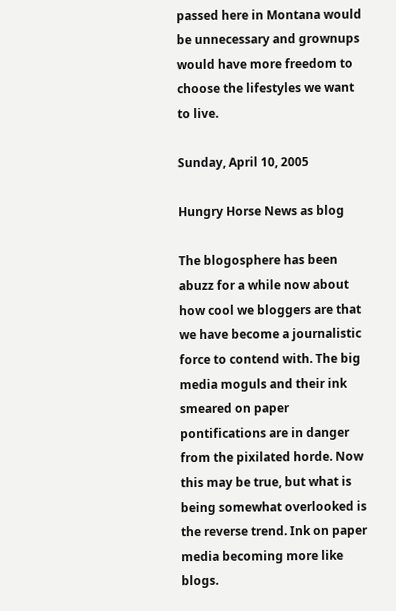passed here in Montana would be unnecessary and grownups would have more freedom to choose the lifestyles we want to live.

Sunday, April 10, 2005

Hungry Horse News as blog

The blogosphere has been abuzz for a while now about how cool we bloggers are that we have become a journalistic force to contend with. The big media moguls and their ink smeared on paper pontifications are in danger from the pixilated horde. Now this may be true, but what is being somewhat overlooked is the reverse trend. Ink on paper media becoming more like blogs.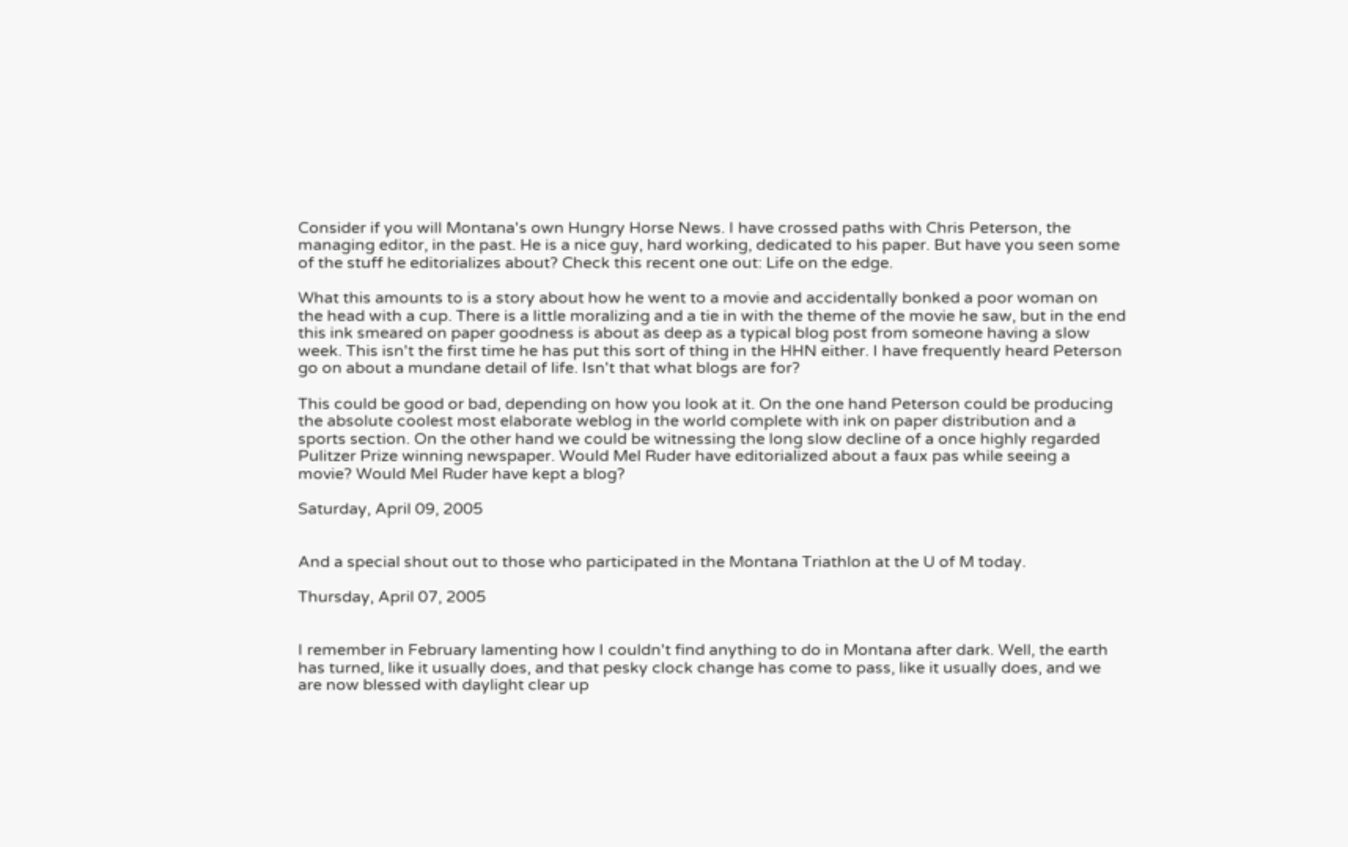Consider if you will Montana's own Hungry Horse News. I have crossed paths with Chris Peterson, the managing editor, in the past. He is a nice guy, hard working, dedicated to his paper. But have you seen some of the stuff he editorializes about? Check this recent one out: Life on the edge.

What this amounts to is a story about how he went to a movie and accidentally bonked a poor woman on the head with a cup. There is a little moralizing and a tie in with the theme of the movie he saw, but in the end this ink smeared on paper goodness is about as deep as a typical blog post from someone having a slow week. This isn't the first time he has put this sort of thing in the HHN either. I have frequently heard Peterson go on about a mundane detail of life. Isn't that what blogs are for?

This could be good or bad, depending on how you look at it. On the one hand Peterson could be producing the absolute coolest most elaborate weblog in the world complete with ink on paper distribution and a sports section. On the other hand we could be witnessing the long slow decline of a once highly regarded Pulitzer Prize winning newspaper. Would Mel Ruder have editorialized about a faux pas while seeing a movie? Would Mel Ruder have kept a blog?

Saturday, April 09, 2005


And a special shout out to those who participated in the Montana Triathlon at the U of M today.

Thursday, April 07, 2005


I remember in February lamenting how I couldn't find anything to do in Montana after dark. Well, the earth has turned, like it usually does, and that pesky clock change has come to pass, like it usually does, and we are now blessed with daylight clear up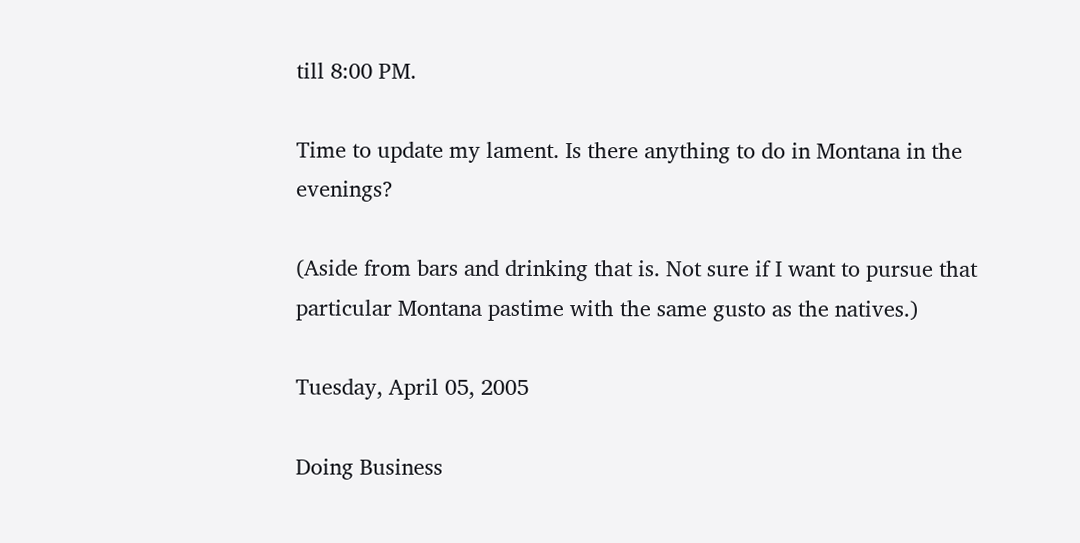till 8:00 PM.

Time to update my lament. Is there anything to do in Montana in the evenings?

(Aside from bars and drinking that is. Not sure if I want to pursue that particular Montana pastime with the same gusto as the natives.)

Tuesday, April 05, 2005

Doing Business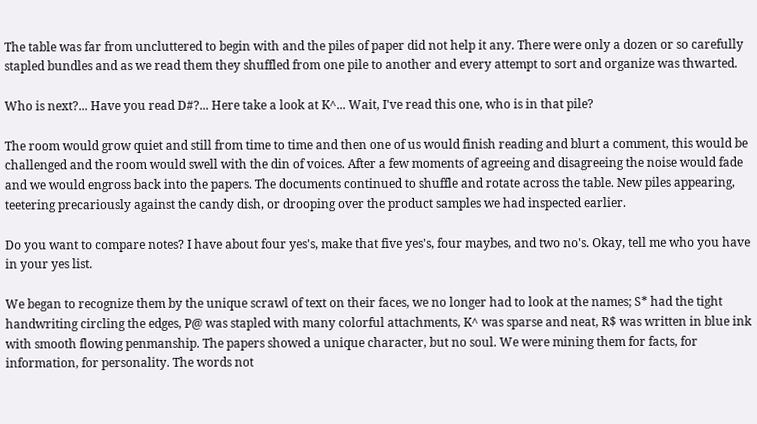The table was far from uncluttered to begin with and the piles of paper did not help it any. There were only a dozen or so carefully stapled bundles and as we read them they shuffled from one pile to another and every attempt to sort and organize was thwarted.

Who is next?... Have you read D#?... Here take a look at K^... Wait, I've read this one, who is in that pile?

The room would grow quiet and still from time to time and then one of us would finish reading and blurt a comment, this would be challenged and the room would swell with the din of voices. After a few moments of agreeing and disagreeing the noise would fade and we would engross back into the papers. The documents continued to shuffle and rotate across the table. New piles appearing, teetering precariously against the candy dish, or drooping over the product samples we had inspected earlier.

Do you want to compare notes? I have about four yes's, make that five yes's, four maybes, and two no's. Okay, tell me who you have in your yes list.

We began to recognize them by the unique scrawl of text on their faces, we no longer had to look at the names; S* had the tight handwriting circling the edges, P@ was stapled with many colorful attachments, K^ was sparse and neat, R$ was written in blue ink with smooth flowing penmanship. The papers showed a unique character, but no soul. We were mining them for facts, for information, for personality. The words not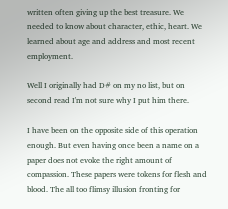written often giving up the best treasure. We needed to know about character, ethic, heart. We learned about age and address and most recent employment.

Well I originally had D# on my no list, but on second read I'm not sure why I put him there.

I have been on the opposite side of this operation enough. But even having once been a name on a paper does not evoke the right amount of compassion. These papers were tokens for flesh and blood. The all too flimsy illusion fronting for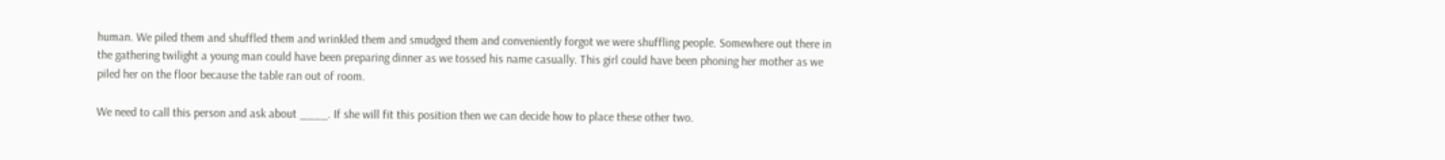human. We piled them and shuffled them and wrinkled them and smudged them and conveniently forgot we were shuffling people. Somewhere out there in the gathering twilight a young man could have been preparing dinner as we tossed his name casually. This girl could have been phoning her mother as we piled her on the floor because the table ran out of room.

We need to call this person and ask about ____. If she will fit this position then we can decide how to place these other two.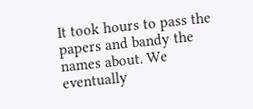It took hours to pass the papers and bandy the names about. We eventually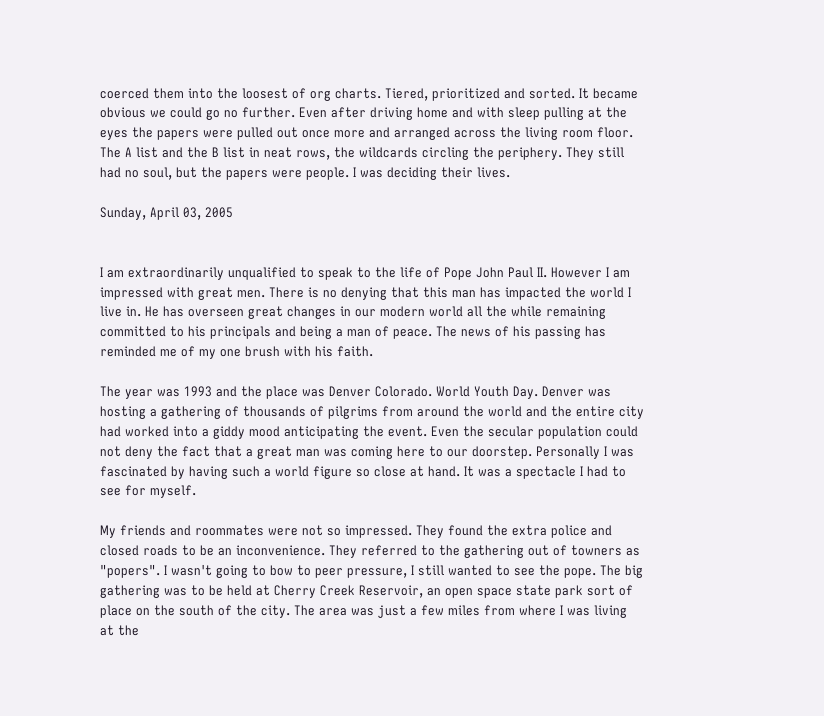coerced them into the loosest of org charts. Tiered, prioritized and sorted. It became obvious we could go no further. Even after driving home and with sleep pulling at the eyes the papers were pulled out once more and arranged across the living room floor. The A list and the B list in neat rows, the wildcards circling the periphery. They still had no soul, but the papers were people. I was deciding their lives.

Sunday, April 03, 2005


I am extraordinarily unqualified to speak to the life of Pope John Paul II. However I am impressed with great men. There is no denying that this man has impacted the world I live in. He has overseen great changes in our modern world all the while remaining committed to his principals and being a man of peace. The news of his passing has reminded me of my one brush with his faith.

The year was 1993 and the place was Denver Colorado. World Youth Day. Denver was hosting a gathering of thousands of pilgrims from around the world and the entire city had worked into a giddy mood anticipating the event. Even the secular population could not deny the fact that a great man was coming here to our doorstep. Personally I was fascinated by having such a world figure so close at hand. It was a spectacle I had to see for myself.

My friends and roommates were not so impressed. They found the extra police and closed roads to be an inconvenience. They referred to the gathering out of towners as "popers". I wasn't going to bow to peer pressure, I still wanted to see the pope. The big gathering was to be held at Cherry Creek Reservoir, an open space state park sort of place on the south of the city. The area was just a few miles from where I was living at the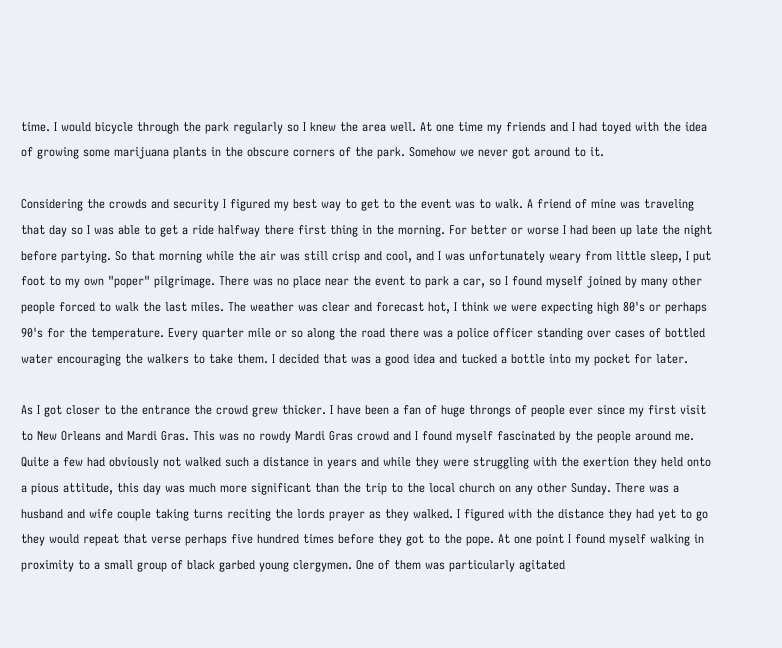time. I would bicycle through the park regularly so I knew the area well. At one time my friends and I had toyed with the idea of growing some marijuana plants in the obscure corners of the park. Somehow we never got around to it.

Considering the crowds and security I figured my best way to get to the event was to walk. A friend of mine was traveling that day so I was able to get a ride halfway there first thing in the morning. For better or worse I had been up late the night before partying. So that morning while the air was still crisp and cool, and I was unfortunately weary from little sleep, I put foot to my own "poper" pilgrimage. There was no place near the event to park a car, so I found myself joined by many other people forced to walk the last miles. The weather was clear and forecast hot, I think we were expecting high 80's or perhaps 90's for the temperature. Every quarter mile or so along the road there was a police officer standing over cases of bottled water encouraging the walkers to take them. I decided that was a good idea and tucked a bottle into my pocket for later.

As I got closer to the entrance the crowd grew thicker. I have been a fan of huge throngs of people ever since my first visit to New Orleans and Mardi Gras. This was no rowdy Mardi Gras crowd and I found myself fascinated by the people around me. Quite a few had obviously not walked such a distance in years and while they were struggling with the exertion they held onto a pious attitude, this day was much more significant than the trip to the local church on any other Sunday. There was a husband and wife couple taking turns reciting the lords prayer as they walked. I figured with the distance they had yet to go they would repeat that verse perhaps five hundred times before they got to the pope. At one point I found myself walking in proximity to a small group of black garbed young clergymen. One of them was particularly agitated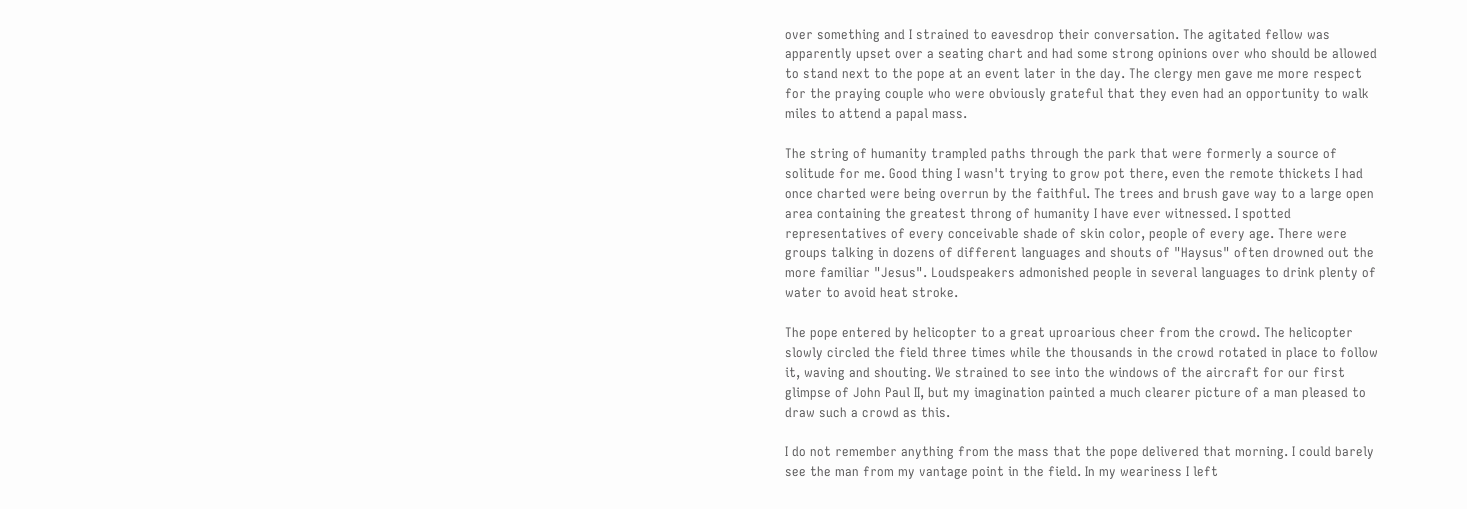over something and I strained to eavesdrop their conversation. The agitated fellow was apparently upset over a seating chart and had some strong opinions over who should be allowed to stand next to the pope at an event later in the day. The clergy men gave me more respect for the praying couple who were obviously grateful that they even had an opportunity to walk miles to attend a papal mass.

The string of humanity trampled paths through the park that were formerly a source of solitude for me. Good thing I wasn't trying to grow pot there, even the remote thickets I had once charted were being overrun by the faithful. The trees and brush gave way to a large open area containing the greatest throng of humanity I have ever witnessed. I spotted representatives of every conceivable shade of skin color, people of every age. There were groups talking in dozens of different languages and shouts of "Haysus" often drowned out the more familiar "Jesus". Loudspeakers admonished people in several languages to drink plenty of water to avoid heat stroke.

The pope entered by helicopter to a great uproarious cheer from the crowd. The helicopter slowly circled the field three times while the thousands in the crowd rotated in place to follow it, waving and shouting. We strained to see into the windows of the aircraft for our first glimpse of John Paul II, but my imagination painted a much clearer picture of a man pleased to draw such a crowd as this.

I do not remember anything from the mass that the pope delivered that morning. I could barely see the man from my vantage point in the field. In my weariness I left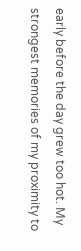early before the day grew too hot. My strongest memories of my proximity to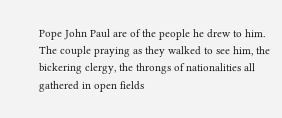Pope John Paul are of the people he drew to him. The couple praying as they walked to see him, the bickering clergy, the throngs of nationalities all gathered in open fields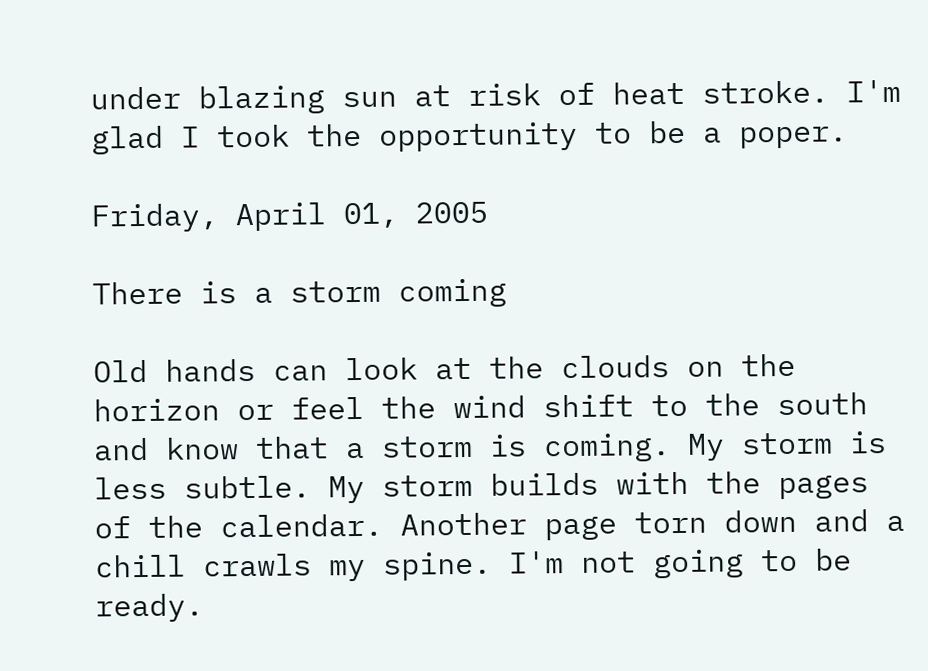under blazing sun at risk of heat stroke. I'm glad I took the opportunity to be a poper.

Friday, April 01, 2005

There is a storm coming

Old hands can look at the clouds on the horizon or feel the wind shift to the south and know that a storm is coming. My storm is less subtle. My storm builds with the pages of the calendar. Another page torn down and a chill crawls my spine. I'm not going to be ready.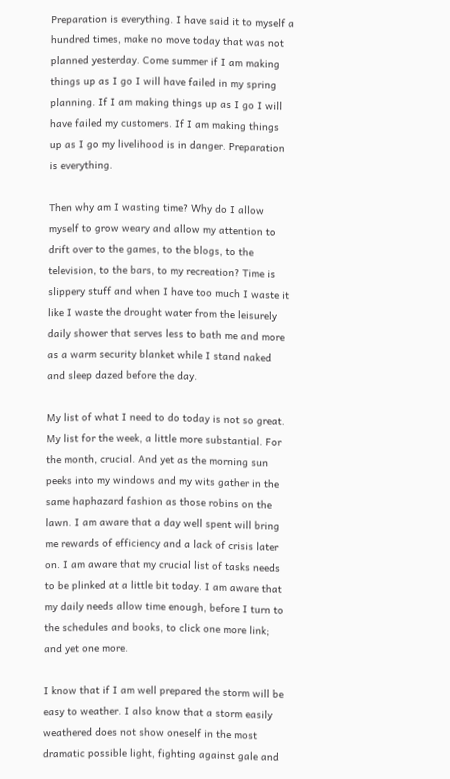Preparation is everything. I have said it to myself a hundred times, make no move today that was not planned yesterday. Come summer if I am making things up as I go I will have failed in my spring planning. If I am making things up as I go I will have failed my customers. If I am making things up as I go my livelihood is in danger. Preparation is everything.

Then why am I wasting time? Why do I allow myself to grow weary and allow my attention to drift over to the games, to the blogs, to the television, to the bars, to my recreation? Time is slippery stuff and when I have too much I waste it like I waste the drought water from the leisurely daily shower that serves less to bath me and more as a warm security blanket while I stand naked and sleep dazed before the day.

My list of what I need to do today is not so great. My list for the week, a little more substantial. For the month, crucial. And yet as the morning sun peeks into my windows and my wits gather in the same haphazard fashion as those robins on the lawn. I am aware that a day well spent will bring me rewards of efficiency and a lack of crisis later on. I am aware that my crucial list of tasks needs to be plinked at a little bit today. I am aware that my daily needs allow time enough, before I turn to the schedules and books, to click one more link; and yet one more.

I know that if I am well prepared the storm will be easy to weather. I also know that a storm easily weathered does not show oneself in the most dramatic possible light, fighting against gale and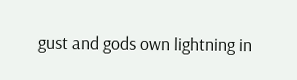gust and gods own lightning in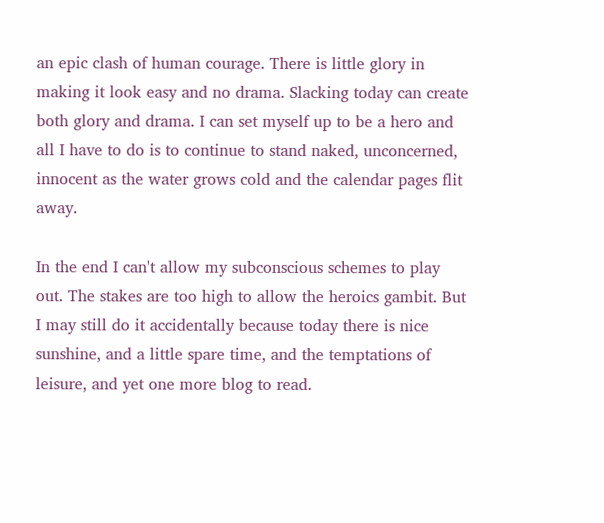an epic clash of human courage. There is little glory in making it look easy and no drama. Slacking today can create both glory and drama. I can set myself up to be a hero and all I have to do is to continue to stand naked, unconcerned, innocent as the water grows cold and the calendar pages flit away.

In the end I can't allow my subconscious schemes to play out. The stakes are too high to allow the heroics gambit. But I may still do it accidentally because today there is nice sunshine, and a little spare time, and the temptations of leisure, and yet one more blog to read.